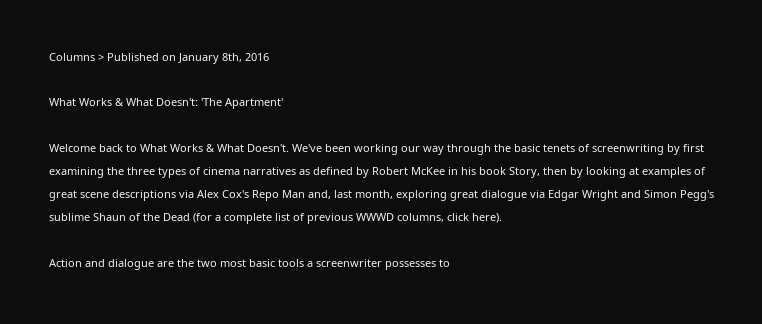Columns > Published on January 8th, 2016

What Works & What Doesn't: 'The Apartment'

Welcome back to What Works & What Doesn't. We've been working our way through the basic tenets of screenwriting by first examining the three types of cinema narratives as defined by Robert McKee in his book Story, then by looking at examples of great scene descriptions via Alex Cox's Repo Man and, last month, exploring great dialogue via Edgar Wright and Simon Pegg's sublime Shaun of the Dead (for a complete list of previous WWWD columns, click here).

Action and dialogue are the two most basic tools a screenwriter possesses to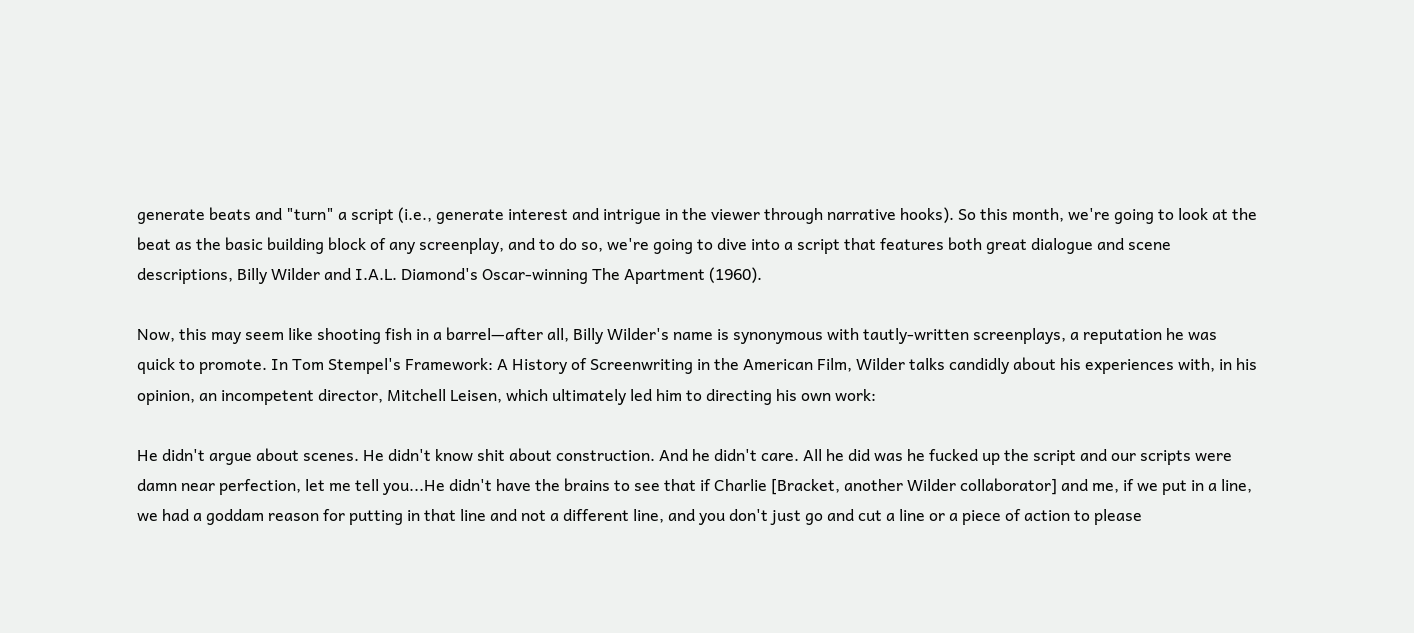generate beats and "turn" a script (i.e., generate interest and intrigue in the viewer through narrative hooks). So this month, we're going to look at the beat as the basic building block of any screenplay, and to do so, we're going to dive into a script that features both great dialogue and scene descriptions, Billy Wilder and I.A.L. Diamond's Oscar-winning The Apartment (1960).

Now, this may seem like shooting fish in a barrel—after all, Billy Wilder's name is synonymous with tautly-written screenplays, a reputation he was quick to promote. In Tom Stempel's Framework: A History of Screenwriting in the American Film, Wilder talks candidly about his experiences with, in his opinion, an incompetent director, Mitchell Leisen, which ultimately led him to directing his own work:

He didn't argue about scenes. He didn't know shit about construction. And he didn't care. All he did was he fucked up the script and our scripts were damn near perfection, let me tell you...He didn't have the brains to see that if Charlie [Bracket, another Wilder collaborator] and me, if we put in a line, we had a goddam reason for putting in that line and not a different line, and you don't just go and cut a line or a piece of action to please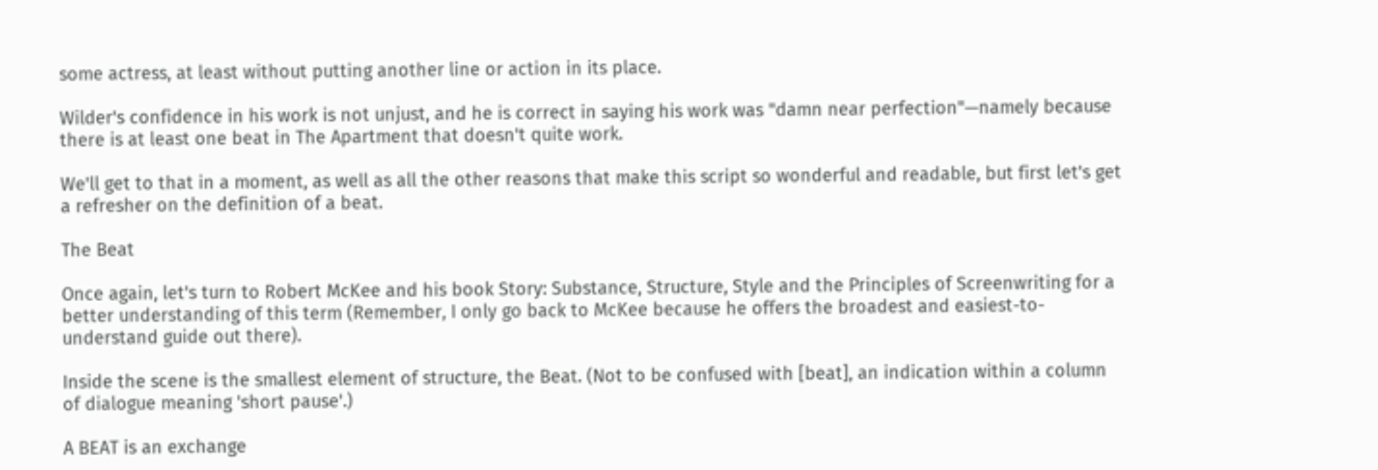some actress, at least without putting another line or action in its place.

Wilder's confidence in his work is not unjust, and he is correct in saying his work was "damn near perfection"—namely because there is at least one beat in The Apartment that doesn't quite work.

We'll get to that in a moment, as well as all the other reasons that make this script so wonderful and readable, but first let's get a refresher on the definition of a beat.

The Beat

Once again, let's turn to Robert McKee and his book Story: Substance, Structure, Style and the Principles of Screenwriting for a better understanding of this term (Remember, I only go back to McKee because he offers the broadest and easiest-to-understand guide out there).

Inside the scene is the smallest element of structure, the Beat. (Not to be confused with [beat], an indication within a column of dialogue meaning 'short pause'.)

A BEAT is an exchange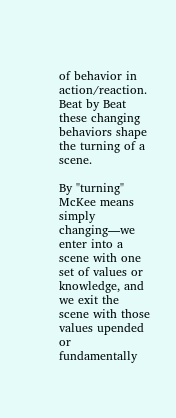of behavior in action/reaction. Beat by Beat these changing behaviors shape the turning of a scene.

By "turning" McKee means simply changing—we enter into a scene with one set of values or knowledge, and we exit the scene with those values upended or fundamentally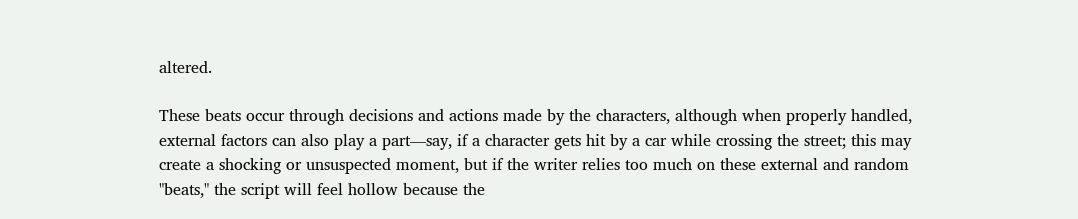altered.

These beats occur through decisions and actions made by the characters, although when properly handled, external factors can also play a part—say, if a character gets hit by a car while crossing the street; this may create a shocking or unsuspected moment, but if the writer relies too much on these external and random "beats," the script will feel hollow because the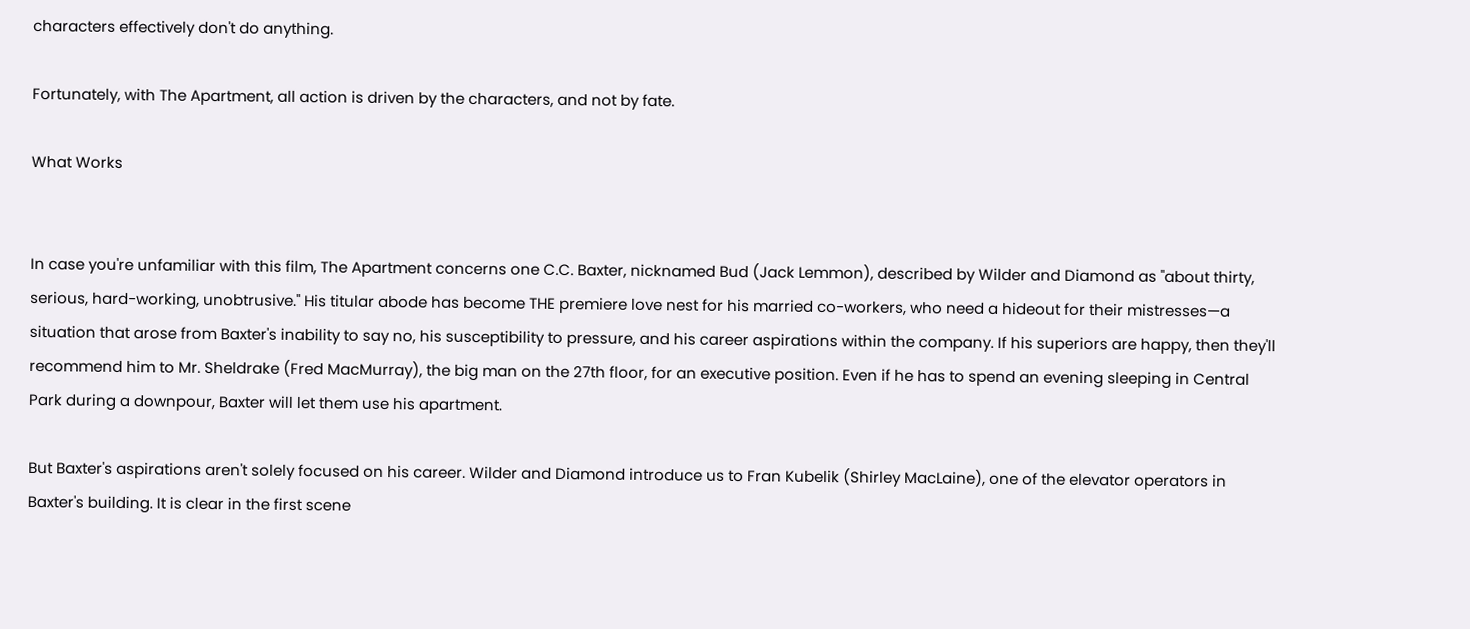characters effectively don't do anything.

Fortunately, with The Apartment, all action is driven by the characters, and not by fate.

What Works


In case you're unfamiliar with this film, The Apartment concerns one C.C. Baxter, nicknamed Bud (Jack Lemmon), described by Wilder and Diamond as "about thirty, serious, hard-working, unobtrusive." His titular abode has become THE premiere love nest for his married co-workers, who need a hideout for their mistresses—a situation that arose from Baxter's inability to say no, his susceptibility to pressure, and his career aspirations within the company. If his superiors are happy, then they'll recommend him to Mr. Sheldrake (Fred MacMurray), the big man on the 27th floor, for an executive position. Even if he has to spend an evening sleeping in Central Park during a downpour, Baxter will let them use his apartment.

But Baxter's aspirations aren't solely focused on his career. Wilder and Diamond introduce us to Fran Kubelik (Shirley MacLaine), one of the elevator operators in Baxter's building. It is clear in the first scene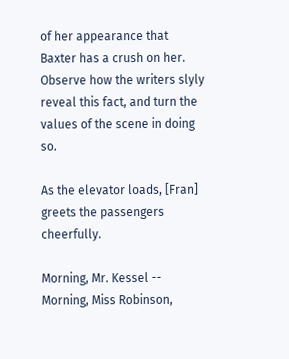of her appearance that Baxter has a crush on her. Observe how the writers slyly reveal this fact, and turn the values of the scene in doing so.

As the elevator loads, [Fran] greets the passengers cheerfully.

Morning, Mr. Kessel -- Morning, Miss Robinson,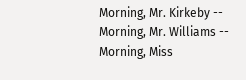Morning, Mr. Kirkeby -- Morning, Mr. Williams -- Morning, Miss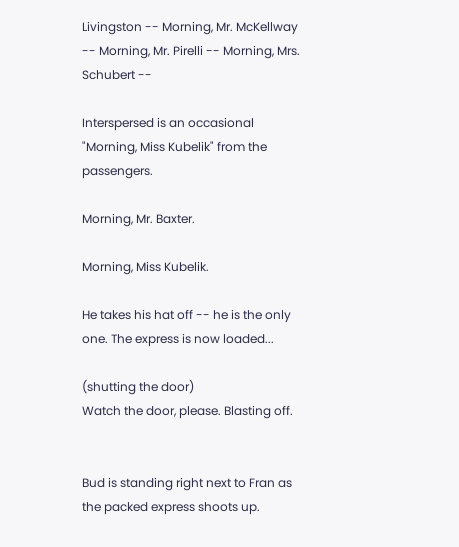Livingston -- Morning, Mr. McKellway -- Morning, Mr. Pirelli -- Morning, Mrs. Schubert --

Interspersed is an occasional "Morning, Miss Kubelik" from the passengers.

Morning, Mr. Baxter.

Morning, Miss Kubelik.

He takes his hat off -- he is the only one. The express is now loaded...

(shutting the door)
Watch the door, please. Blasting off.


Bud is standing right next to Fran as the packed express shoots up.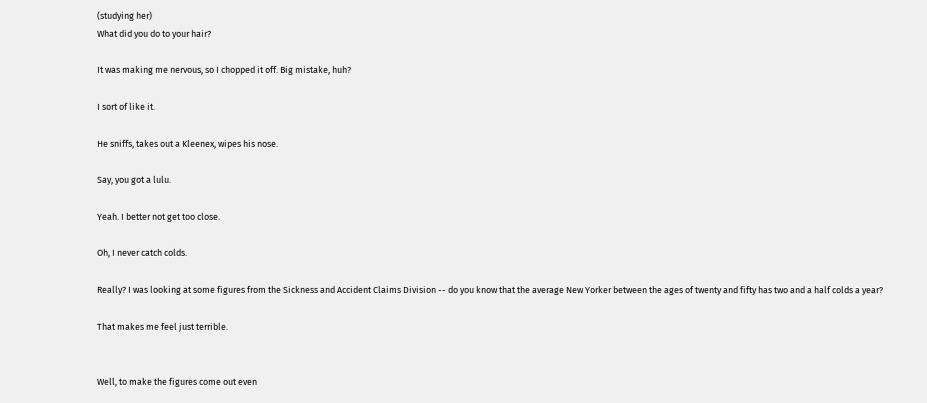(studying her)
What did you do to your hair?

It was making me nervous, so I chopped it off. Big mistake, huh?

I sort of like it.

He sniffs, takes out a Kleenex, wipes his nose.

Say, you got a lulu.

Yeah. I better not get too close.

Oh, I never catch colds.

Really? I was looking at some figures from the Sickness and Accident Claims Division -- do you know that the average New Yorker between the ages of twenty and fifty has two and a half colds a year?

That makes me feel just terrible.


Well, to make the figures come out even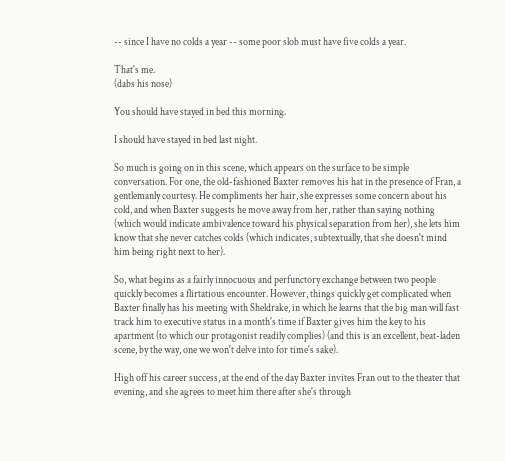-- since I have no colds a year -- some poor slob must have five colds a year.

That's me.
(dabs his nose)

You should have stayed in bed this morning.

I should have stayed in bed last night.

So much is going on in this scene, which appears on the surface to be simple conversation. For one, the old-fashioned Baxter removes his hat in the presence of Fran, a gentlemanly courtesy. He compliments her hair, she expresses some concern about his cold, and when Baxter suggests he move away from her, rather than saying nothing (which would indicate ambivalence toward his physical separation from her), she lets him know that she never catches colds (which indicates, subtextually, that she doesn't mind him being right next to her).

So, what begins as a fairly innocuous and perfunctory exchange between two people quickly becomes a flirtatious encounter. However, things quickly get complicated when Baxter finally has his meeting with Sheldrake, in which he learns that the big man will fast track him to executive status in a month's time if Baxter gives him the key to his apartment (to which our protagonist readily complies) (and this is an excellent, beat-laden scene, by the way, one we won't delve into for time's sake).

High off his career success, at the end of the day Baxter invites Fran out to the theater that evening, and she agrees to meet him there after she's through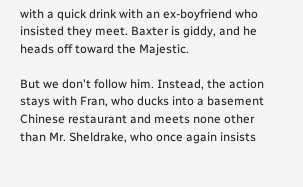with a quick drink with an ex-boyfriend who insisted they meet. Baxter is giddy, and he heads off toward the Majestic.

But we don't follow him. Instead, the action stays with Fran, who ducks into a basement Chinese restaurant and meets none other than Mr. Sheldrake, who once again insists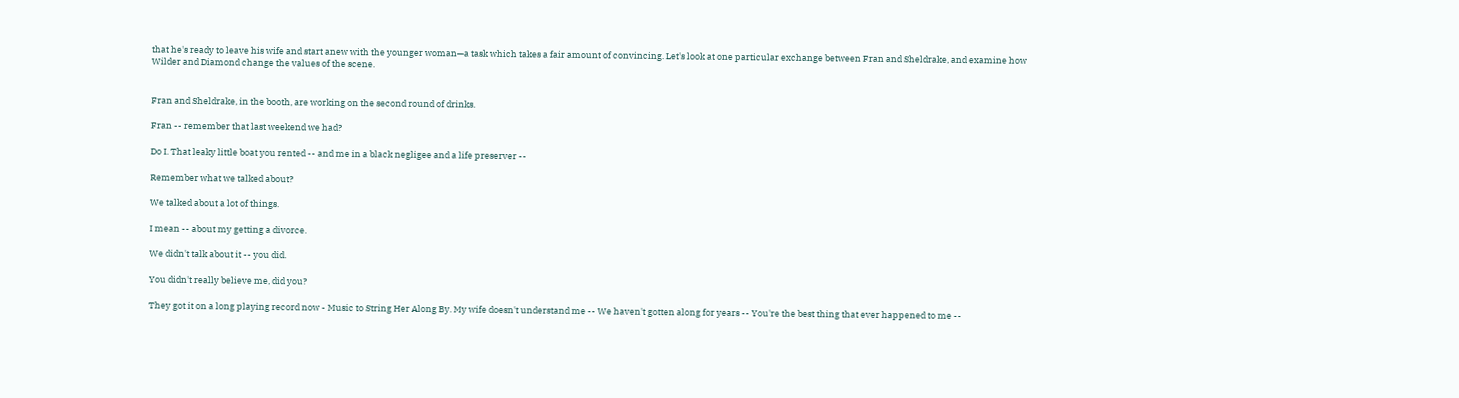that he's ready to leave his wife and start anew with the younger woman—a task which takes a fair amount of convincing. Let's look at one particular exchange between Fran and Sheldrake, and examine how Wilder and Diamond change the values of the scene.


Fran and Sheldrake, in the booth, are working on the second round of drinks.

Fran -- remember that last weekend we had?

Do I. That leaky little boat you rented -- and me in a black negligee and a life preserver --

Remember what we talked about?

We talked about a lot of things.

I mean -- about my getting a divorce.

We didn't talk about it -- you did.

You didn't really believe me, did you?

They got it on a long playing record now - Music to String Her Along By. My wife doesn't understand me -- We haven't gotten along for years -- You're the best thing that ever happened to me --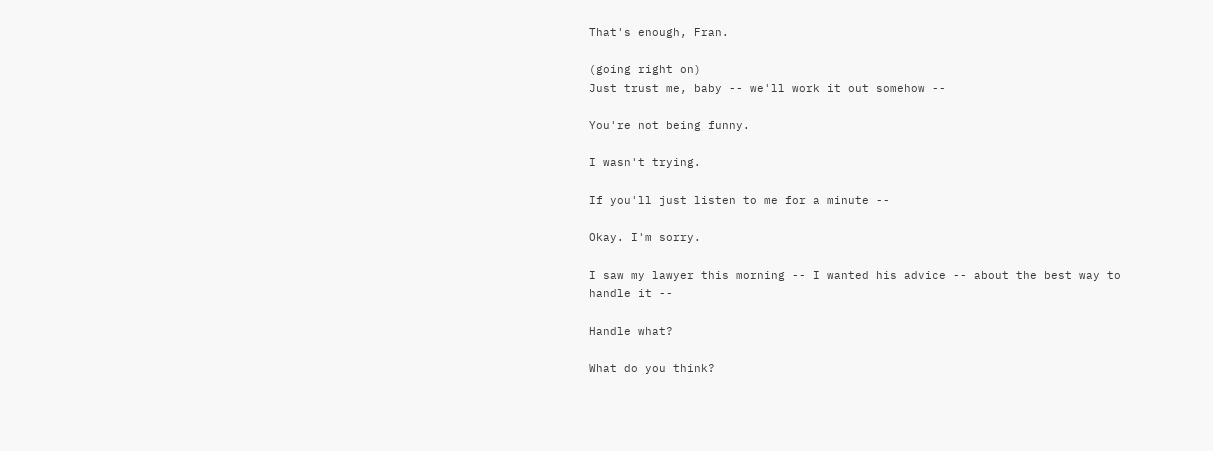That's enough, Fran.

(going right on)
Just trust me, baby -- we'll work it out somehow --

You're not being funny.

I wasn't trying.

If you'll just listen to me for a minute --

Okay. I'm sorry.

I saw my lawyer this morning -- I wanted his advice -- about the best way to handle it --

Handle what?

What do you think?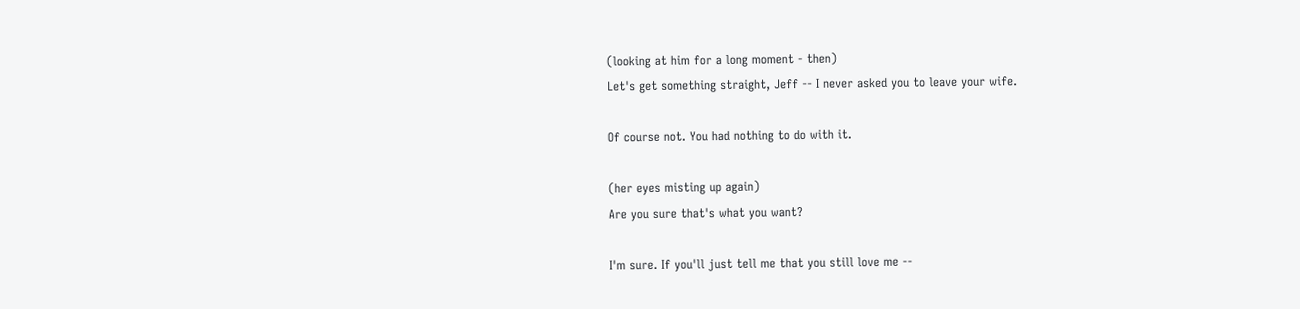(looking at him for a long moment - then)
Let's get something straight, Jeff -- I never asked you to leave your wife.

Of course not. You had nothing to do with it.

(her eyes misting up again)
Are you sure that's what you want?

I'm sure. If you'll just tell me that you still love me --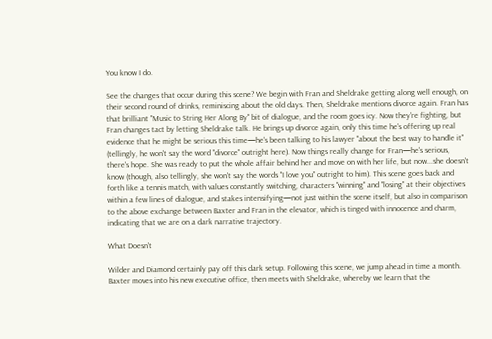You know I do.

See the changes that occur during this scene? We begin with Fran and Sheldrake getting along well enough, on their second round of drinks, reminiscing about the old days. Then, Sheldrake mentions divorce again. Fran has that brilliant "Music to String Her Along By" bit of dialogue, and the room goes icy. Now they're fighting, but Fran changes tact by letting Sheldrake talk. He brings up divorce again, only this time he's offering up real evidence that he might be serious this time—he's been talking to his lawyer "about the best way to handle it" (tellingly, he won't say the word "divorce" outright here). Now things really change for Fran—he's serious, there's hope. She was ready to put the whole affair behind her and move on with her life, but now...she doesn't know (though, also tellingly, she won't say the words "I love you" outright to him). This scene goes back and forth like a tennis match, with values constantly switching, characters "winning" and "losing" at their objectives within a few lines of dialogue, and stakes intensifying—not just within the scene itself, but also in comparison to the above exchange between Baxter and Fran in the elevator, which is tinged with innocence and charm, indicating that we are on a dark narrative trajectory.

What Doesn't

Wilder and Diamond certainly pay off this dark setup. Following this scene, we jump ahead in time a month. Baxter moves into his new executive office, then meets with Sheldrake, whereby we learn that the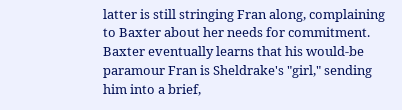latter is still stringing Fran along, complaining to Baxter about her needs for commitment. Baxter eventually learns that his would-be paramour Fran is Sheldrake's "girl," sending him into a brief,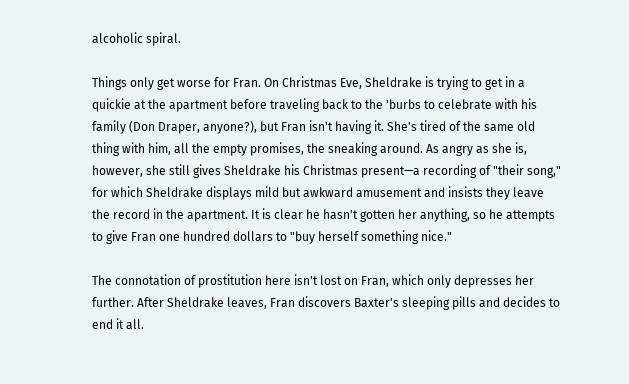alcoholic spiral.

Things only get worse for Fran. On Christmas Eve, Sheldrake is trying to get in a quickie at the apartment before traveling back to the 'burbs to celebrate with his family (Don Draper, anyone?), but Fran isn't having it. She's tired of the same old thing with him, all the empty promises, the sneaking around. As angry as she is, however, she still gives Sheldrake his Christmas present—a recording of "their song," for which Sheldrake displays mild but awkward amusement and insists they leave the record in the apartment. It is clear he hasn't gotten her anything, so he attempts to give Fran one hundred dollars to "buy herself something nice."

The connotation of prostitution here isn't lost on Fran, which only depresses her further. After Sheldrake leaves, Fran discovers Baxter's sleeping pills and decides to end it all.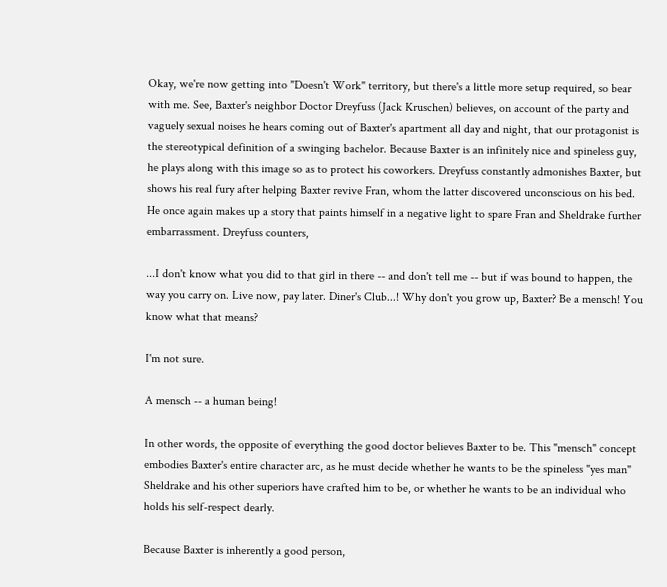Okay, we're now getting into "Doesn't Work" territory, but there's a little more setup required, so bear with me. See, Baxter's neighbor Doctor Dreyfuss (Jack Kruschen) believes, on account of the party and vaguely sexual noises he hears coming out of Baxter's apartment all day and night, that our protagonist is the stereotypical definition of a swinging bachelor. Because Baxter is an infinitely nice and spineless guy, he plays along with this image so as to protect his coworkers. Dreyfuss constantly admonishes Baxter, but shows his real fury after helping Baxter revive Fran, whom the latter discovered unconscious on his bed. He once again makes up a story that paints himself in a negative light to spare Fran and Sheldrake further embarrassment. Dreyfuss counters,

...I don't know what you did to that girl in there -- and don't tell me -- but if was bound to happen, the way you carry on. Live now, pay later. Diner's Club...! Why don't you grow up, Baxter? Be a mensch! You know what that means?

I'm not sure.

A mensch -- a human being!

In other words, the opposite of everything the good doctor believes Baxter to be. This "mensch" concept embodies Baxter's entire character arc, as he must decide whether he wants to be the spineless "yes man" Sheldrake and his other superiors have crafted him to be, or whether he wants to be an individual who holds his self-respect dearly.

Because Baxter is inherently a good person,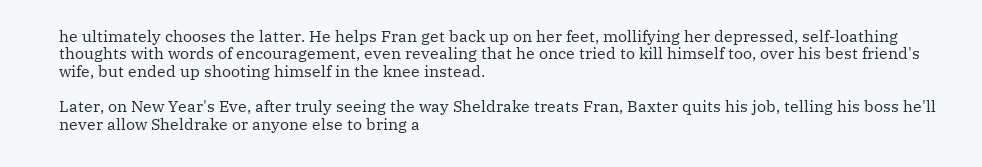he ultimately chooses the latter. He helps Fran get back up on her feet, mollifying her depressed, self-loathing thoughts with words of encouragement, even revealing that he once tried to kill himself too, over his best friend's wife, but ended up shooting himself in the knee instead.

Later, on New Year's Eve, after truly seeing the way Sheldrake treats Fran, Baxter quits his job, telling his boss he'll never allow Sheldrake or anyone else to bring a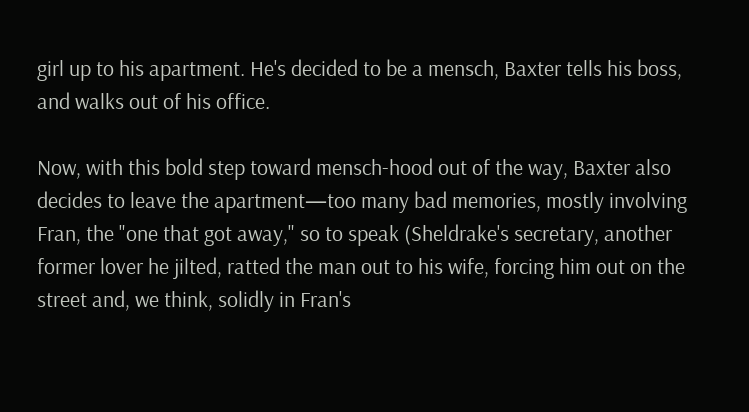girl up to his apartment. He's decided to be a mensch, Baxter tells his boss, and walks out of his office.

Now, with this bold step toward mensch-hood out of the way, Baxter also decides to leave the apartment—too many bad memories, mostly involving Fran, the "one that got away," so to speak (Sheldrake's secretary, another former lover he jilted, ratted the man out to his wife, forcing him out on the street and, we think, solidly in Fran's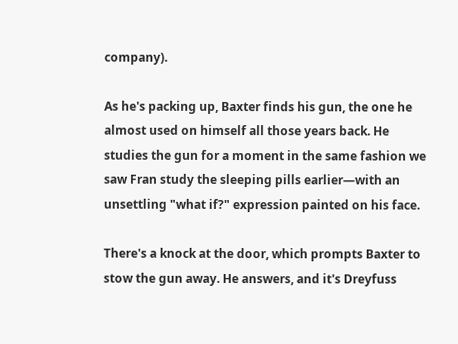company).

As he's packing up, Baxter finds his gun, the one he almost used on himself all those years back. He studies the gun for a moment in the same fashion we saw Fran study the sleeping pills earlier—with an unsettling "what if?" expression painted on his face.

There's a knock at the door, which prompts Baxter to stow the gun away. He answers, and it's Dreyfuss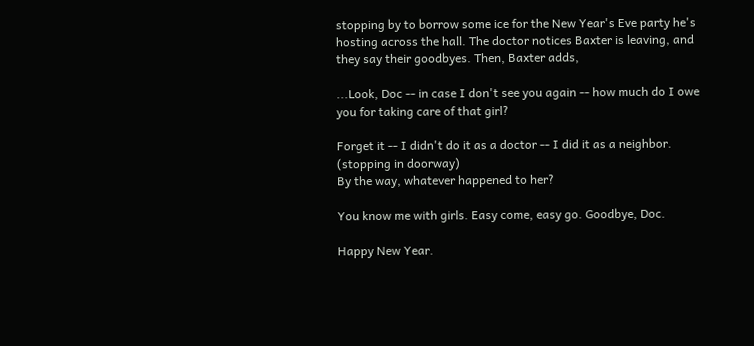stopping by to borrow some ice for the New Year's Eve party he's hosting across the hall. The doctor notices Baxter is leaving, and they say their goodbyes. Then, Baxter adds,

...Look, Doc -- in case I don't see you again -- how much do I owe you for taking care of that girl?

Forget it -- I didn't do it as a doctor -- I did it as a neighbor.
(stopping in doorway)
By the way, whatever happened to her?

You know me with girls. Easy come, easy go. Goodbye, Doc.

Happy New Year.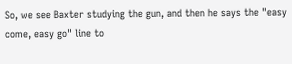So, we see Baxter studying the gun, and then he says the "easy come, easy go" line to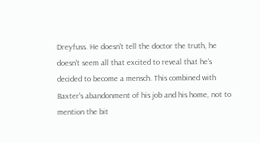Dreyfuss. He doesn't tell the doctor the truth, he doesn't seem all that excited to reveal that he's decided to become a mensch. This combined with Baxter's abandonment of his job and his home, not to mention the bit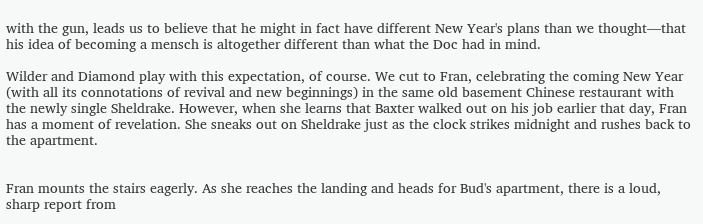with the gun, leads us to believe that he might in fact have different New Year's plans than we thought—that his idea of becoming a mensch is altogether different than what the Doc had in mind.

Wilder and Diamond play with this expectation, of course. We cut to Fran, celebrating the coming New Year (with all its connotations of revival and new beginnings) in the same old basement Chinese restaurant with the newly single Sheldrake. However, when she learns that Baxter walked out on his job earlier that day, Fran has a moment of revelation. She sneaks out on Sheldrake just as the clock strikes midnight and rushes back to the apartment.


Fran mounts the stairs eagerly. As she reaches the landing and heads for Bud's apartment, there is a loud, sharp report from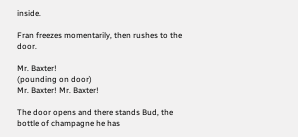inside.

Fran freezes momentarily, then rushes to the door.

Mr. Baxter!
(pounding on door)
Mr. Baxter! Mr. Baxter!

The door opens and there stands Bud, the bottle of champagne he has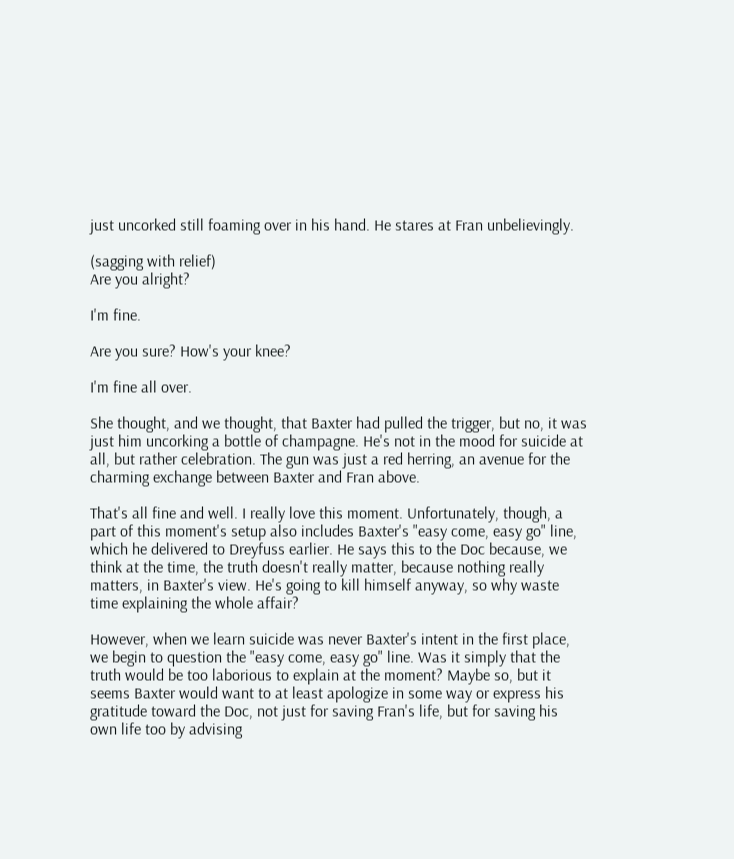just uncorked still foaming over in his hand. He stares at Fran unbelievingly.

(sagging with relief)
Are you alright?

I'm fine.

Are you sure? How's your knee?

I'm fine all over.

She thought, and we thought, that Baxter had pulled the trigger, but no, it was just him uncorking a bottle of champagne. He's not in the mood for suicide at all, but rather celebration. The gun was just a red herring, an avenue for the charming exchange between Baxter and Fran above.

That's all fine and well. I really love this moment. Unfortunately, though, a part of this moment's setup also includes Baxter's "easy come, easy go" line, which he delivered to Dreyfuss earlier. He says this to the Doc because, we think at the time, the truth doesn't really matter, because nothing really matters, in Baxter's view. He's going to kill himself anyway, so why waste time explaining the whole affair?

However, when we learn suicide was never Baxter's intent in the first place, we begin to question the "easy come, easy go" line. Was it simply that the truth would be too laborious to explain at the moment? Maybe so, but it seems Baxter would want to at least apologize in some way or express his gratitude toward the Doc, not just for saving Fran's life, but for saving his own life too by advising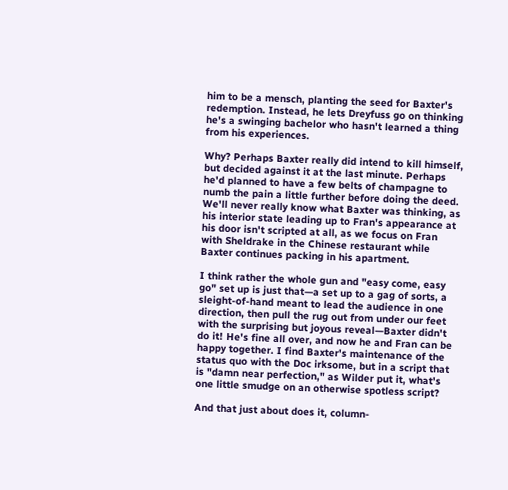him to be a mensch, planting the seed for Baxter's redemption. Instead, he lets Dreyfuss go on thinking he's a swinging bachelor who hasn't learned a thing from his experiences.

Why? Perhaps Baxter really did intend to kill himself, but decided against it at the last minute. Perhaps he'd planned to have a few belts of champagne to numb the pain a little further before doing the deed. We'll never really know what Baxter was thinking, as his interior state leading up to Fran's appearance at his door isn't scripted at all, as we focus on Fran with Sheldrake in the Chinese restaurant while Baxter continues packing in his apartment.

I think rather the whole gun and "easy come, easy go" set up is just that—a set up to a gag of sorts, a sleight-of-hand meant to lead the audience in one direction, then pull the rug out from under our feet with the surprising but joyous reveal—Baxter didn't do it! He's fine all over, and now he and Fran can be happy together. I find Baxter's maintenance of the status quo with the Doc irksome, but in a script that is "damn near perfection," as Wilder put it, what's one little smudge on an otherwise spotless script?

And that just about does it, column-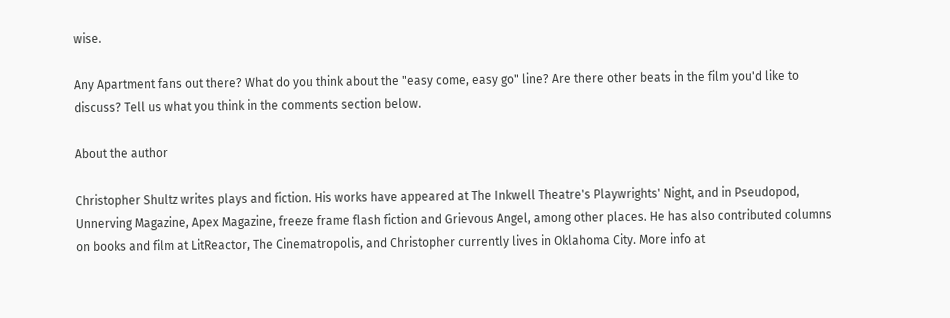wise.

Any Apartment fans out there? What do you think about the "easy come, easy go" line? Are there other beats in the film you'd like to discuss? Tell us what you think in the comments section below.

About the author

Christopher Shultz writes plays and fiction. His works have appeared at The Inkwell Theatre's Playwrights' Night, and in Pseudopod, Unnerving Magazine, Apex Magazine, freeze frame flash fiction and Grievous Angel, among other places. He has also contributed columns on books and film at LitReactor, The Cinematropolis, and Christopher currently lives in Oklahoma City. More info at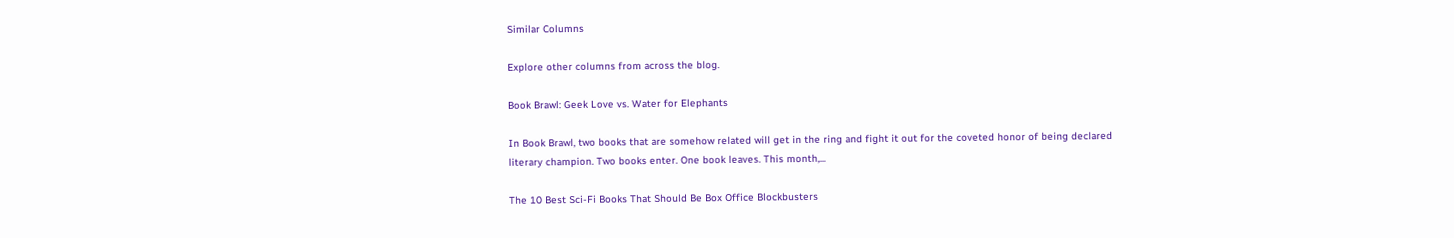Similar Columns

Explore other columns from across the blog.

Book Brawl: Geek Love vs. Water for Elephants

In Book Brawl, two books that are somehow related will get in the ring and fight it out for the coveted honor of being declared literary champion. Two books enter. One book leaves. This month,...

The 10 Best Sci-Fi Books That Should Be Box Office Blockbusters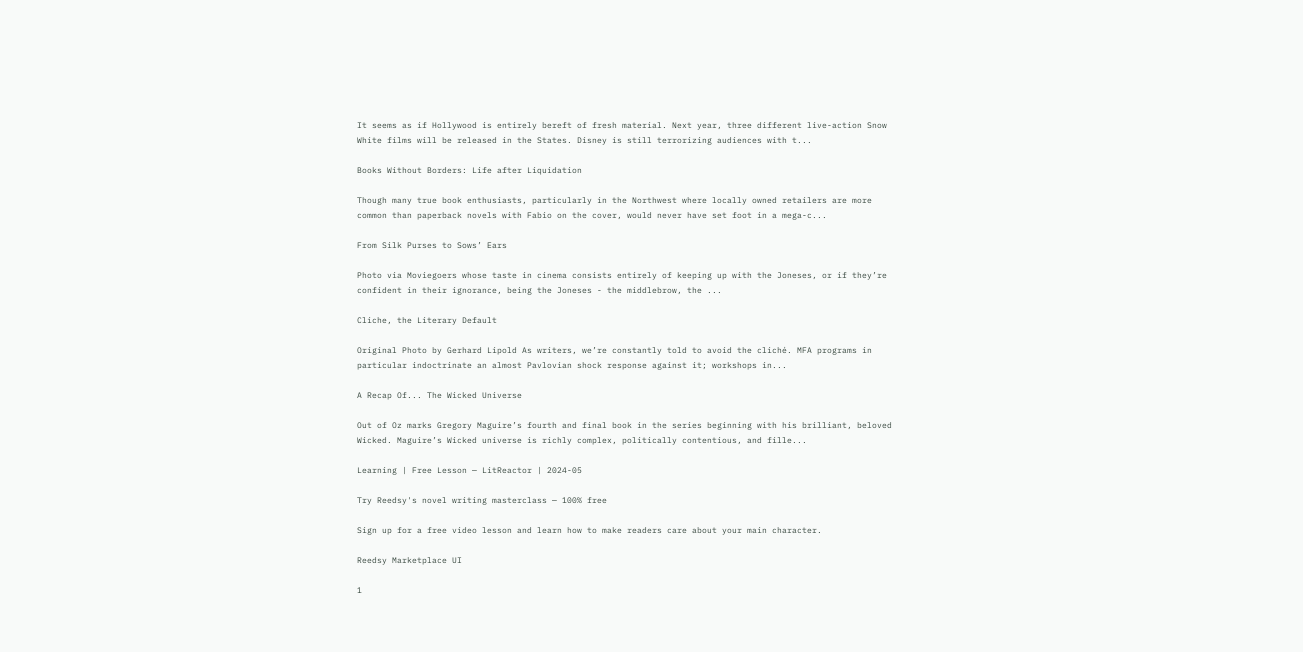It seems as if Hollywood is entirely bereft of fresh material. Next year, three different live-action Snow White films will be released in the States. Disney is still terrorizing audiences with t...

Books Without Borders: Life after Liquidation

Though many true book enthusiasts, particularly in the Northwest where locally owned retailers are more common than paperback novels with Fabio on the cover, would never have set foot in a mega-c...

From Silk Purses to Sows’ Ears

Photo via Moviegoers whose taste in cinema consists entirely of keeping up with the Joneses, or if they’re confident in their ignorance, being the Joneses - the middlebrow, the ...

Cliche, the Literary Default

Original Photo by Gerhard Lipold As writers, we’re constantly told to avoid the cliché. MFA programs in particular indoctrinate an almost Pavlovian shock response against it; workshops in...

A Recap Of... The Wicked Universe

Out of Oz marks Gregory Maguire’s fourth and final book in the series beginning with his brilliant, beloved Wicked. Maguire’s Wicked universe is richly complex, politically contentious, and fille...

Learning | Free Lesson — LitReactor | 2024-05

Try Reedsy's novel writing masterclass — 100% free

Sign up for a free video lesson and learn how to make readers care about your main character.

Reedsy Marketplace UI

1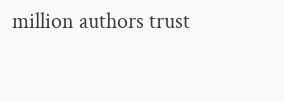million authors trust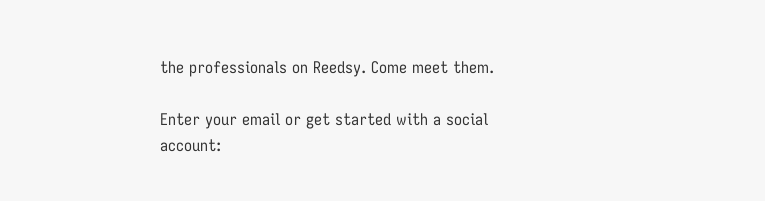the professionals on Reedsy. Come meet them.

Enter your email or get started with a social account: